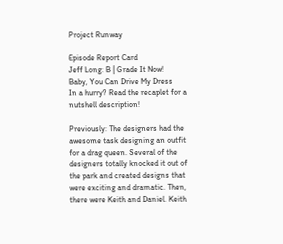Project Runway

Episode Report Card
Jeff Long: B | Grade It Now!
Baby, You Can Drive My Dress
In a hurry? Read the recaplet for a nutshell description!

Previously: The designers had the awesome task designing an outfit for a drag queen. Several of the designers totally knocked it out of the park and created designs that were exciting and dramatic. Then, there were Keith and Daniel. Keith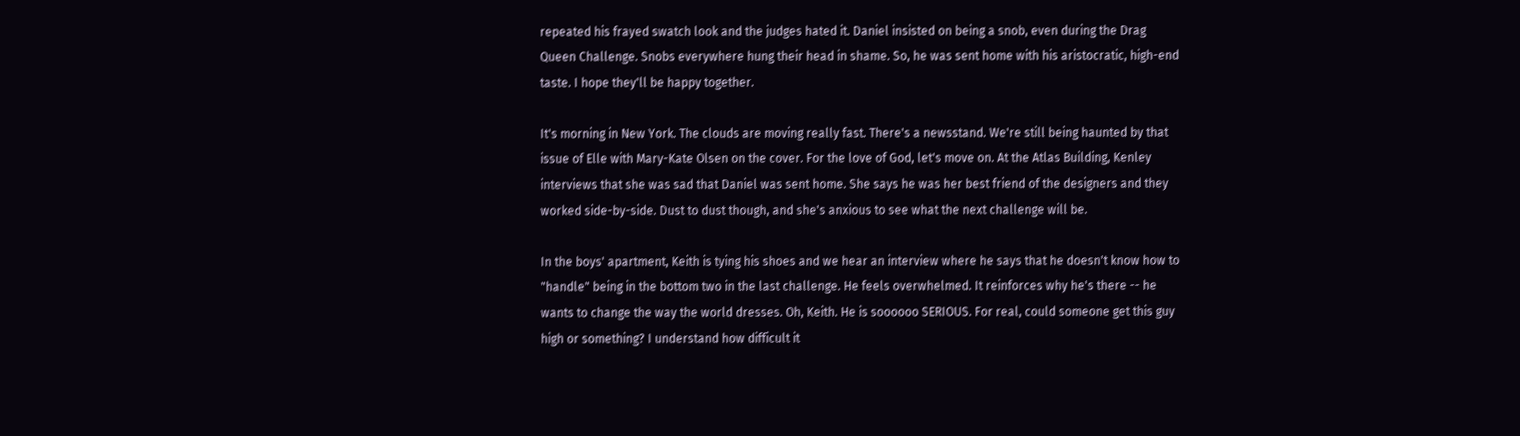repeated his frayed swatch look and the judges hated it. Daniel insisted on being a snob, even during the Drag Queen Challenge. Snobs everywhere hung their head in shame. So, he was sent home with his aristocratic, high-end taste. I hope they'll be happy together.

It's morning in New York. The clouds are moving really fast. There's a newsstand. We're still being haunted by that issue of Elle with Mary-Kate Olsen on the cover. For the love of God, let's move on. At the Atlas Building, Kenley interviews that she was sad that Daniel was sent home. She says he was her best friend of the designers and they worked side-by-side. Dust to dust though, and she's anxious to see what the next challenge will be.

In the boys' apartment, Keith is tying his shoes and we hear an interview where he says that he doesn't know how to "handle" being in the bottom two in the last challenge. He feels overwhelmed. It reinforces why he's there -- he wants to change the way the world dresses. Oh, Keith. He is soooooo SERIOUS. For real, could someone get this guy high or something? I understand how difficult it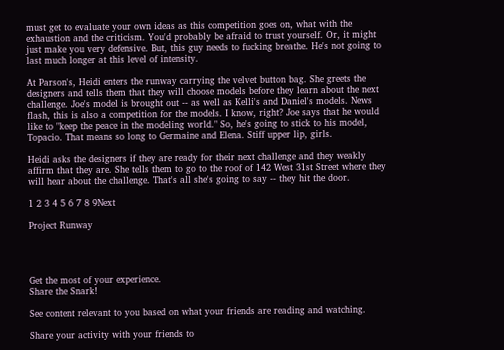must get to evaluate your own ideas as this competition goes on, what with the exhaustion and the criticism. You'd probably be afraid to trust yourself. Or, it might just make you very defensive. But, this guy needs to fucking breathe. He's not going to last much longer at this level of intensity.

At Parson's, Heidi enters the runway carrying the velvet button bag. She greets the designers and tells them that they will choose models before they learn about the next challenge. Joe's model is brought out -- as well as Kelli's and Daniel's models. News flash, this is also a competition for the models. I know, right? Joe says that he would like to "keep the peace in the modeling world." So, he's going to stick to his model, Topacio. That means so long to Germaine and Elena. Stiff upper lip, girls.

Heidi asks the designers if they are ready for their next challenge and they weakly affirm that they are. She tells them to go to the roof of 142 West 31st Street where they will hear about the challenge. That's all she's going to say -- they hit the door.

1 2 3 4 5 6 7 8 9Next

Project Runway




Get the most of your experience.
Share the Snark!

See content relevant to you based on what your friends are reading and watching.

Share your activity with your friends to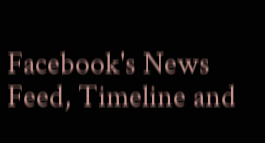Facebook's News Feed, Timeline and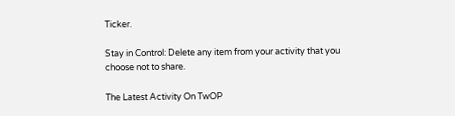Ticker.

Stay in Control: Delete any item from your activity that you choose not to share.

The Latest Activity On TwOP